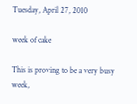Tuesday, April 27, 2010

week of cake

This is proving to be a very busy week,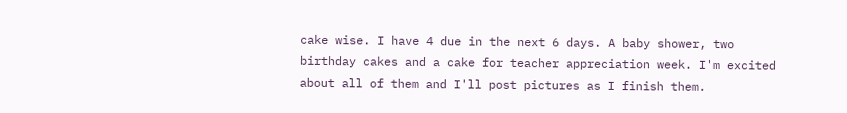cake wise. I have 4 due in the next 6 days. A baby shower, two birthday cakes and a cake for teacher appreciation week. I'm excited about all of them and I'll post pictures as I finish them.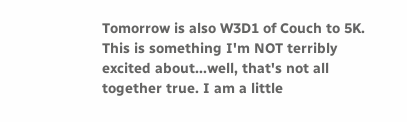Tomorrow is also W3D1 of Couch to 5K. This is something I'm NOT terribly excited about...well, that's not all together true. I am a little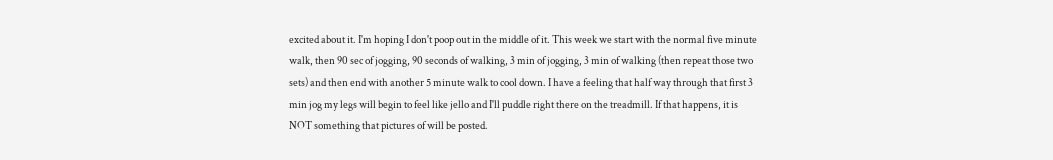excited about it. I'm hoping I don't poop out in the middle of it. This week we start with the normal five minute walk, then 90 sec of jogging, 90 seconds of walking, 3 min of jogging, 3 min of walking (then repeat those two sets) and then end with another 5 minute walk to cool down. I have a feeling that half way through that first 3 min jog my legs will begin to feel like jello and I'll puddle right there on the treadmill. If that happens, it is NOT something that pictures of will be posted.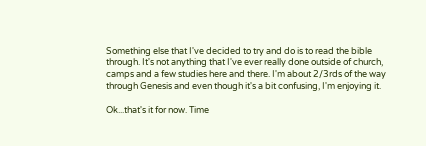Something else that I've decided to try and do is to read the bible through. It's not anything that I've ever really done outside of church, camps and a few studies here and there. I'm about 2/3rds of the way through Genesis and even though it's a bit confusing, I'm enjoying it.

Ok...that's it for now. Time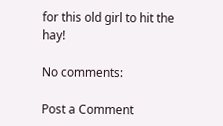for this old girl to hit the hay!

No comments:

Post a Comment